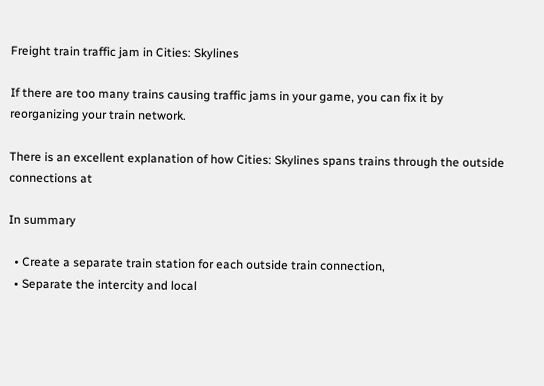Freight train traffic jam in Cities: Skylines

If there are too many trains causing traffic jams in your game, you can fix it by reorganizing your train network.

There is an excellent explanation of how Cities: Skylines spans trains through the outside connections at

In summary

  • Create a separate train station for each outside train connection,
  • Separate the intercity and local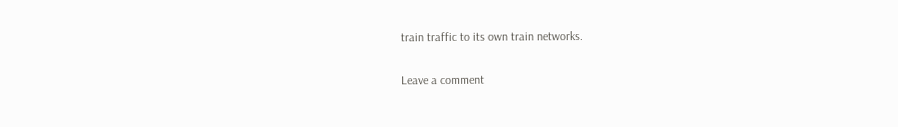train traffic to its own train networks.

Leave a comment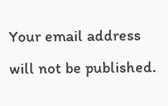Your email address will not be published.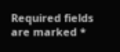Required fields are marked *